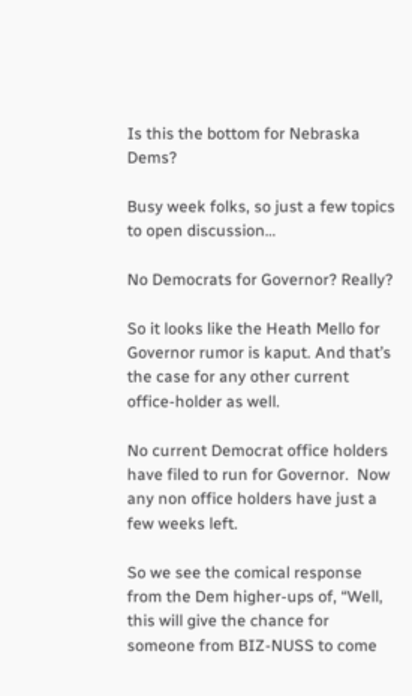Is this the bottom for Nebraska Dems?

Busy week folks, so just a few topics to open discussion…

No Democrats for Governor? Really?

So it looks like the Heath Mello for Governor rumor is kaput. And that’s the case for any other current office-holder as well.

No current Democrat office holders have filed to run for Governor.  Now any non office holders have just a few weeks left.

So we see the comical response from the Dem higher-ups of, “Well, this will give the chance for someone from BIZ-NUSS to come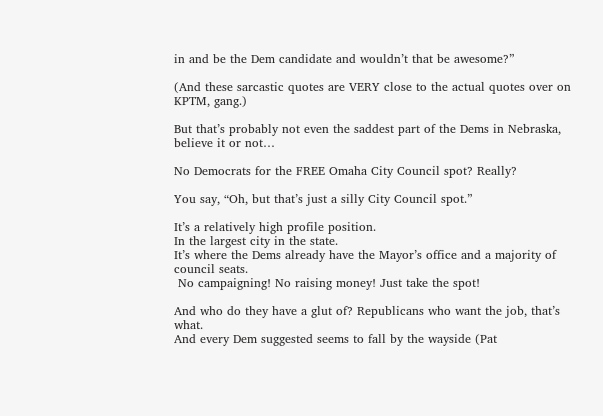in and be the Dem candidate and wouldn’t that be awesome?”

(And these sarcastic quotes are VERY close to the actual quotes over on KPTM, gang.)

But that’s probably not even the saddest part of the Dems in Nebraska, believe it or not…

No Democrats for the FREE Omaha City Council spot? Really?

You say, “Oh, but that’s just a silly City Council spot.”

It’s a relatively high profile position.
In the largest city in the state.
It’s where the Dems already have the Mayor’s office and a majority of council seats.
 No campaigning! No raising money! Just take the spot!

And who do they have a glut of? Republicans who want the job, that’s what.
And every Dem suggested seems to fall by the wayside (Pat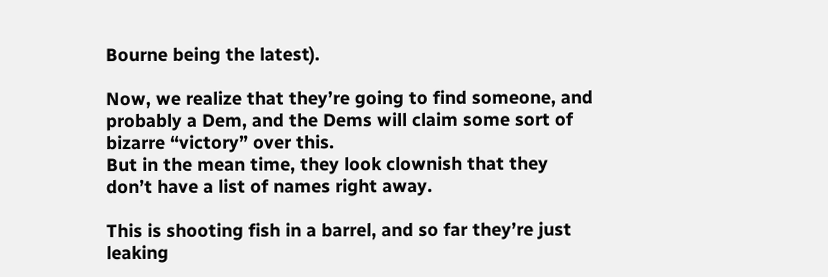Bourne being the latest).

Now, we realize that they’re going to find someone, and probably a Dem, and the Dems will claim some sort of bizarre “victory” over this.
But in the mean time, they look clownish that they don’t have a list of names right away.

This is shooting fish in a barrel, and so far they’re just leaking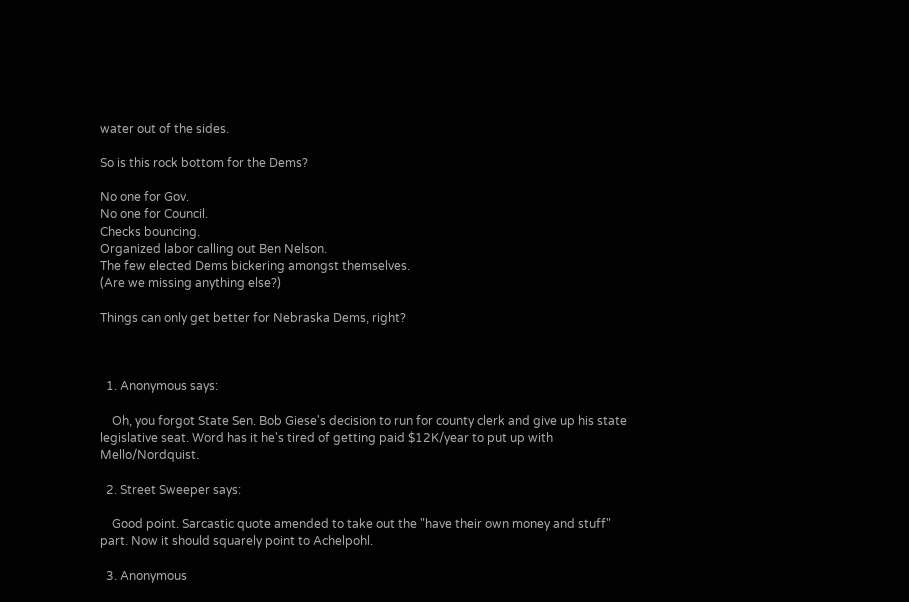water out of the sides.

So is this rock bottom for the Dems?

No one for Gov.
No one for Council.
Checks bouncing.
Organized labor calling out Ben Nelson.
The few elected Dems bickering amongst themselves.
(Are we missing anything else?)

Things can only get better for Nebraska Dems, right?



  1. Anonymous says:

    Oh, you forgot State Sen. Bob Giese's decision to run for county clerk and give up his state legislative seat. Word has it he's tired of getting paid $12K/year to put up with Mello/Nordquist.

  2. Street Sweeper says:

    Good point. Sarcastic quote amended to take out the "have their own money and stuff" part. Now it should squarely point to Achelpohl.

  3. Anonymous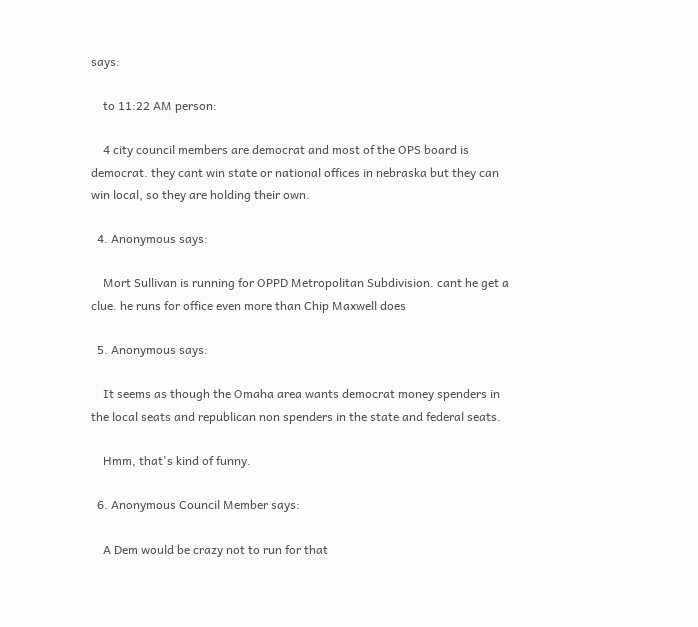says:

    to 11:22 AM person:

    4 city council members are democrat and most of the OPS board is democrat. they cant win state or national offices in nebraska but they can win local, so they are holding their own.

  4. Anonymous says:

    Mort Sullivan is running for OPPD Metropolitan Subdivision. cant he get a clue. he runs for office even more than Chip Maxwell does

  5. Anonymous says:

    It seems as though the Omaha area wants democrat money spenders in the local seats and republican non spenders in the state and federal seats.

    Hmm, that's kind of funny.

  6. Anonymous Council Member says:

    A Dem would be crazy not to run for that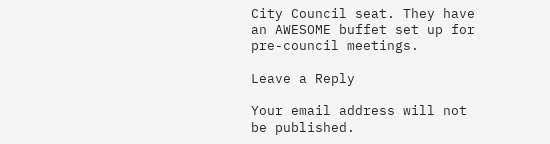City Council seat. They have an AWESOME buffet set up for pre-council meetings.

Leave a Reply

Your email address will not be published.